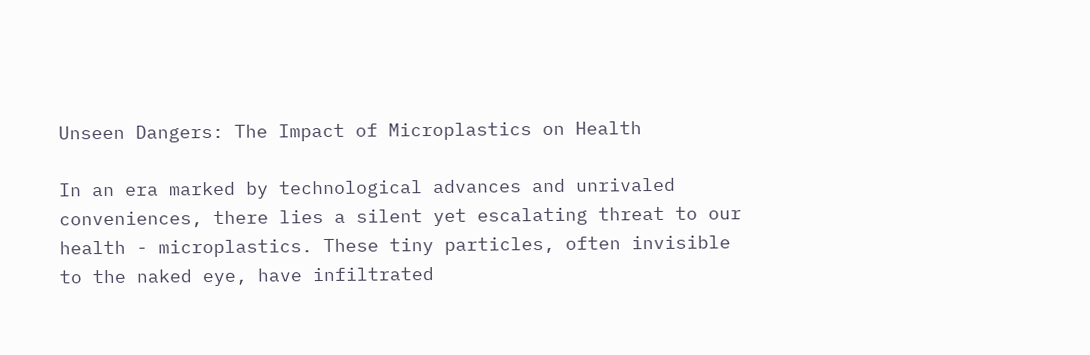Unseen Dangers: The Impact of Microplastics on Health

In an era marked by technological advances and unrivaled conveniences, there lies a silent yet escalating threat to our health - microplastics. These tiny particles, often invisible to the naked eye, have infiltrated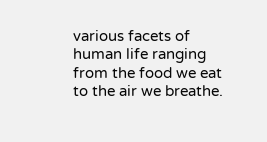various facets of human life ranging from the food we eat to the air we breathe.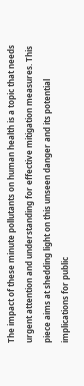The impact of these minute pollutants on human health is a topic that needs urgent attention and understanding for effective mitigation measures. This piece aims at shedding light on this unseen danger and its potential implications for public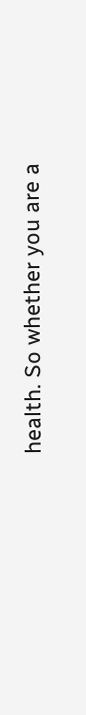health. So whether you are a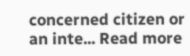concerned citizen or an inte... Read more